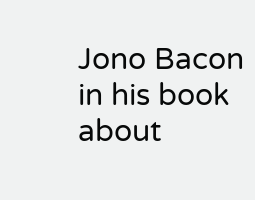Jono Bacon in his book about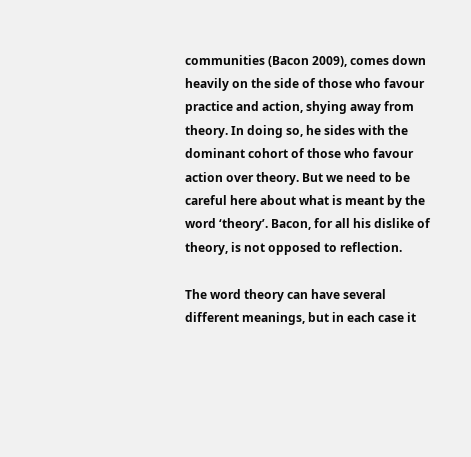communities (Bacon 2009), comes down heavily on the side of those who favour practice and action, shying away from theory. In doing so, he sides with the dominant cohort of those who favour action over theory. But we need to be careful here about what is meant by the word ‘theory’. Bacon, for all his dislike of theory, is not opposed to reflection.

The word theory can have several different meanings, but in each case it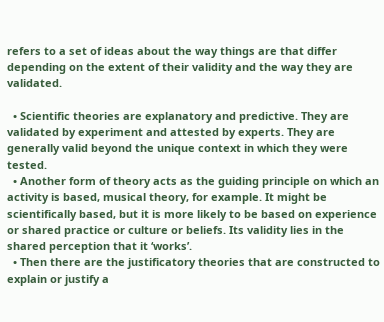refers to a set of ideas about the way things are that differ depending on the extent of their validity and the way they are validated.

  • Scientific theories are explanatory and predictive. They are validated by experiment and attested by experts. They are generally valid beyond the unique context in which they were tested.
  • Another form of theory acts as the guiding principle on which an activity is based, musical theory, for example. It might be scientifically based, but it is more likely to be based on experience or shared practice or culture or beliefs. Its validity lies in the shared perception that it ‘works’.
  • Then there are the justificatory theories that are constructed to explain or justify a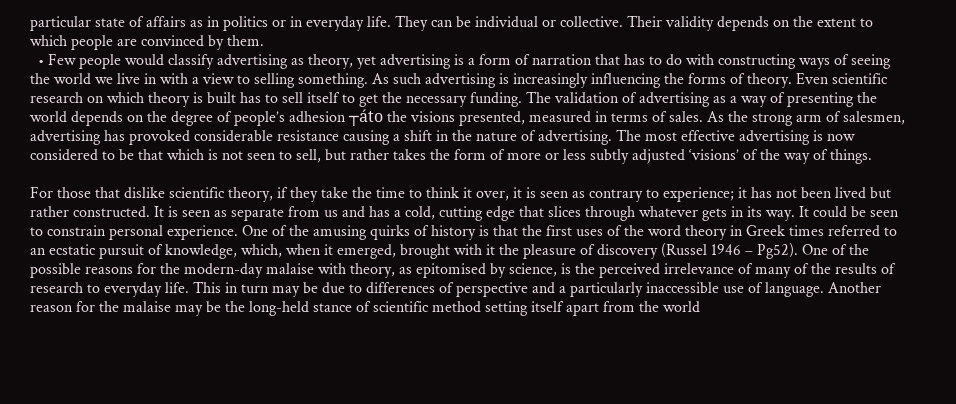particular state of affairs as in politics or in everyday life. They can be individual or collective. Their validity depends on the extent to which people are convinced by them.
  • Few people would classify advertising as theory, yet advertising is a form of narration that has to do with constructing ways of seeing the world we live in with a view to selling something. As such advertising is increasingly influencing the forms of theory. Even scientific research on which theory is built has to sell itself to get the necessary funding. The validation of advertising as a way of presenting the world depends on the degree of people’s adhesion ┬áto the visions presented, measured in terms of sales. As the strong arm of salesmen, advertising has provoked considerable resistance causing a shift in the nature of advertising. The most effective advertising is now considered to be that which is not seen to sell, but rather takes the form of more or less subtly adjusted ‘visions’ of the way of things.

For those that dislike scientific theory, if they take the time to think it over, it is seen as contrary to experience; it has not been lived but rather constructed. It is seen as separate from us and has a cold, cutting edge that slices through whatever gets in its way. It could be seen to constrain personal experience. One of the amusing quirks of history is that the first uses of the word theory in Greek times referred to an ecstatic pursuit of knowledge, which, when it emerged, brought with it the pleasure of discovery (Russel 1946 – Pg52). One of the possible reasons for the modern-day malaise with theory, as epitomised by science, is the perceived irrelevance of many of the results of research to everyday life. This in turn may be due to differences of perspective and a particularly inaccessible use of language. Another reason for the malaise may be the long-held stance of scientific method setting itself apart from the world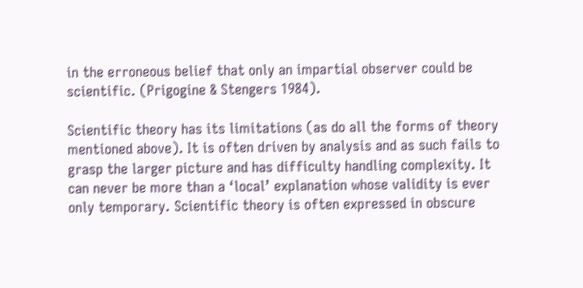in the erroneous belief that only an impartial observer could be scientific. (Prigogine & Stengers 1984).

Scientific theory has its limitations (as do all the forms of theory mentioned above). It is often driven by analysis and as such fails to grasp the larger picture and has difficulty handling complexity. It can never be more than a ‘local’ explanation whose validity is ever only temporary. Scientific theory is often expressed in obscure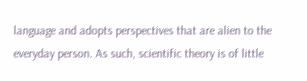language and adopts perspectives that are alien to the everyday person. As such, scientific theory is of little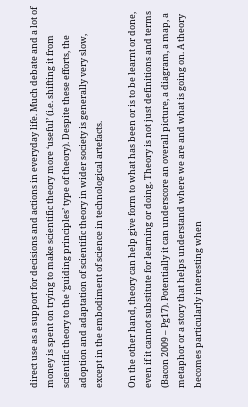direct use as a support for decisions and actions in everyday life. Much debate and a lot of money is spent on trying to make scientific theory more ‘useful’ (i.e. shifting it from scientific theory to the ‘guiding principles’ type of theory). Despite these efforts, the adoption and adaptation of scientific theory in wider society is generally very slow, except in the embodiment of science in technological artefacts.

On the other hand, theory can help give form to what has been or is to be learnt or done, even if it cannot substitute for learning or doing. Theory is not just definitions and terms (Bacon 2009 – Pg17). Potentially it can underscore an overall picture, a diagram, a map, a metaphor or a story that helps understand where we are and what is going on. A theory becomes particularly interesting when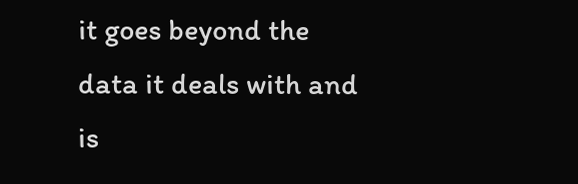it goes beyond the data it deals with and is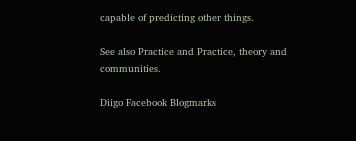capable of predicting other things.

See also Practice and Practice, theory and communities.

Diigo Facebook Blogmarks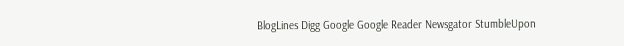BlogLines Digg Google Google Reader Newsgator StumbleUpon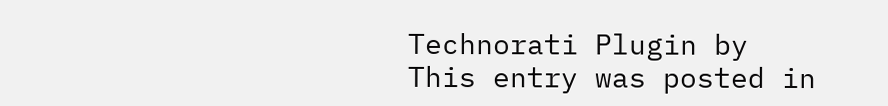Technorati Plugin by
This entry was posted in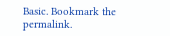Basic. Bookmark the permalink.